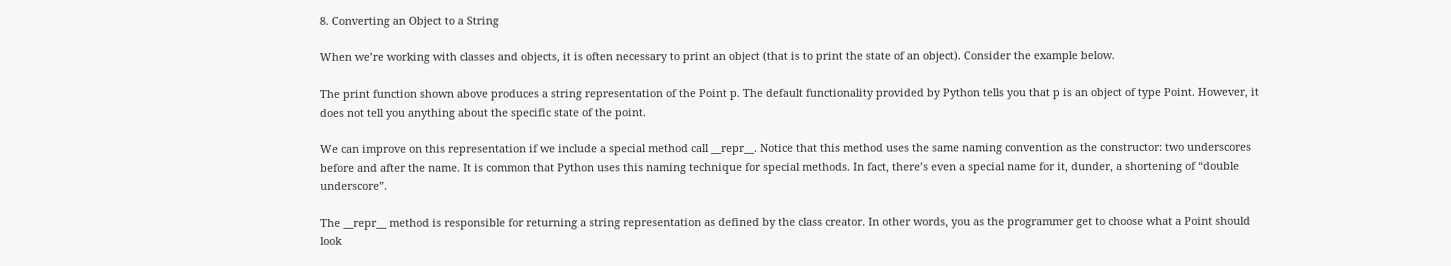8. Converting an Object to a String

When we’re working with classes and objects, it is often necessary to print an object (that is to print the state of an object). Consider the example below.

The print function shown above produces a string representation of the Point p. The default functionality provided by Python tells you that p is an object of type Point. However, it does not tell you anything about the specific state of the point.

We can improve on this representation if we include a special method call __repr__. Notice that this method uses the same naming convention as the constructor: two underscores before and after the name. It is common that Python uses this naming technique for special methods. In fact, there’s even a special name for it, dunder, a shortening of “double underscore”.

The __repr__ method is responsible for returning a string representation as defined by the class creator. In other words, you as the programmer get to choose what a Point should look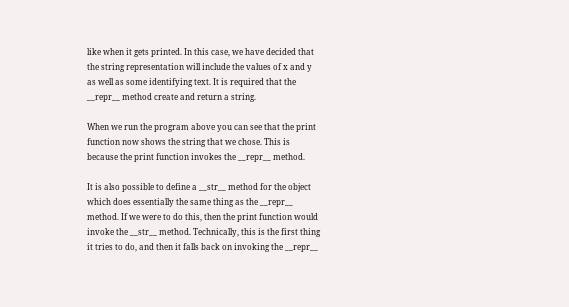like when it gets printed. In this case, we have decided that the string representation will include the values of x and y as well as some identifying text. It is required that the __repr__ method create and return a string.

When we run the program above you can see that the print function now shows the string that we chose. This is because the print function invokes the __repr__ method.

It is also possible to define a __str__ method for the object which does essentially the same thing as the __repr__ method. If we were to do this, then the print function would invoke the __str__ method. Technically, this is the first thing it tries to do, and then it falls back on invoking the __repr__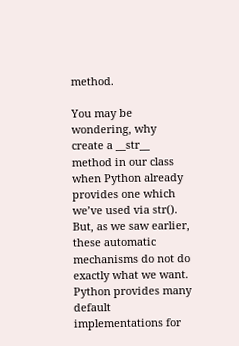method.

You may be wondering, why create a __str__ method in our class when Python already provides one which we’ve used via str(). But, as we saw earlier, these automatic mechanisms do not do exactly what we want. Python provides many default implementations for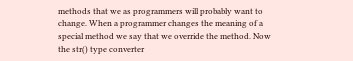methods that we as programmers will probably want to change. When a programmer changes the meaning of a special method we say that we override the method. Now the str() type converter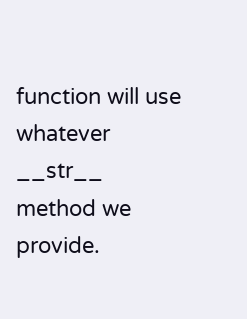function will use whatever __str__ method we provide.